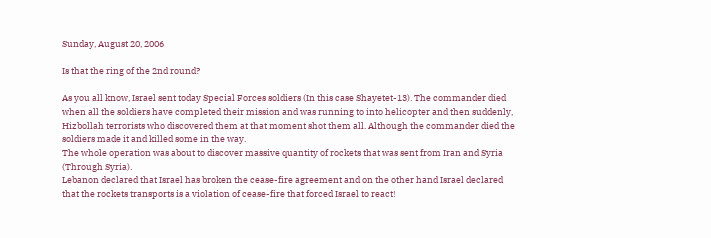Sunday, August 20, 2006

Is that the ring of the 2nd round?

As you all know, Israel sent today Special Forces soldiers (In this case Shayetet-13). The commander died when all the soldiers have completed their mission and was running to into helicopter and then suddenly, Hizbollah terrorists who discovered them at that moment shot them all. Although the commander died the soldiers made it and killed some in the way.
The whole operation was about to discover massive quantity of rockets that was sent from Iran and Syria (Through Syria).
Lebanon declared that Israel has broken the cease-fire agreement and on the other hand Israel declared that the rockets transports is a violation of cease-fire that forced Israel to react!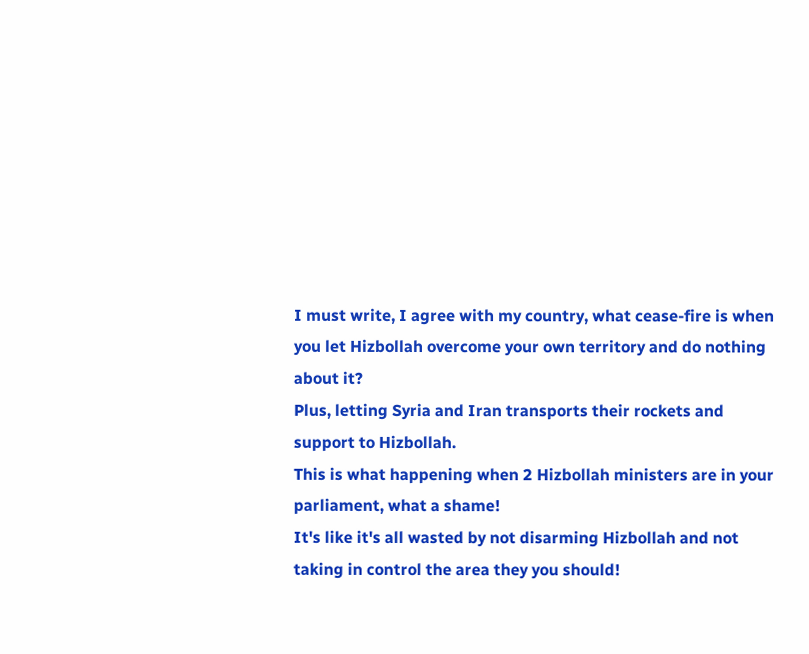I must write, I agree with my country, what cease-fire is when you let Hizbollah overcome your own territory and do nothing about it?
Plus, letting Syria and Iran transports their rockets and support to Hizbollah.
This is what happening when 2 Hizbollah ministers are in your parliament, what a shame!
It's like it's all wasted by not disarming Hizbollah and not taking in control the area they you should!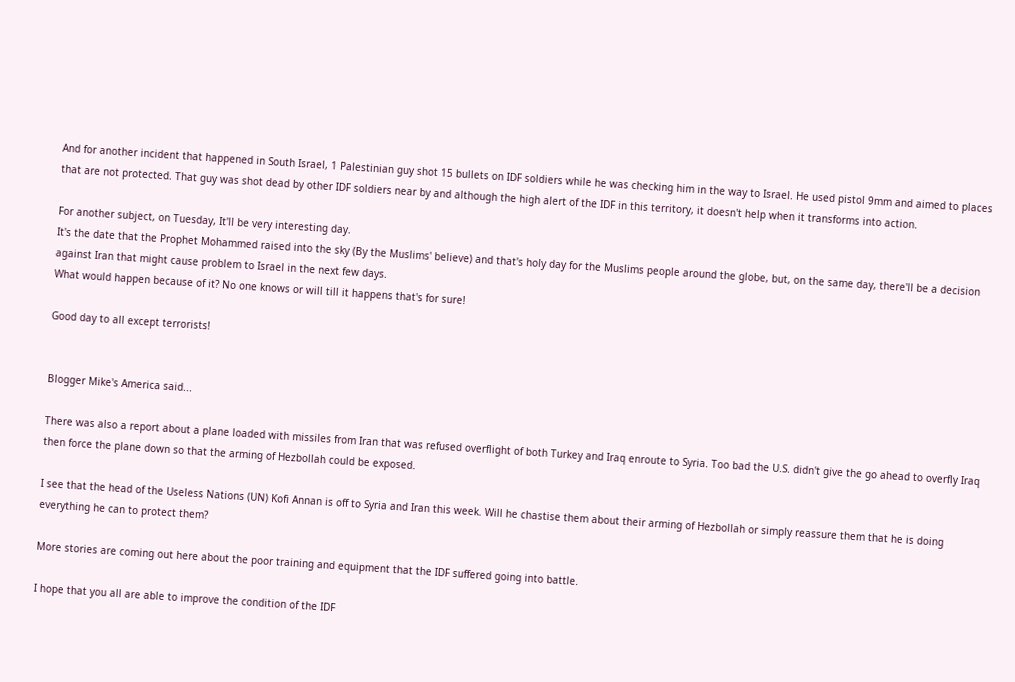And for another incident that happened in South Israel, 1 Palestinian guy shot 15 bullets on IDF soldiers while he was checking him in the way to Israel. He used pistol 9mm and aimed to places that are not protected. That guy was shot dead by other IDF soldiers near by and although the high alert of the IDF in this territory, it doesn't help when it transforms into action.

For another subject, on Tuesday, It'll be very interesting day.
It's the date that the Prophet Mohammed raised into the sky (By the Muslims' believe) and that's holy day for the Muslims people around the globe, but, on the same day, there'll be a decision against Iran that might cause problem to Israel in the next few days.
What would happen because of it? No one knows or will till it happens that's for sure!

Good day to all except terrorists!


Blogger Mike's America said...

There was also a report about a plane loaded with missiles from Iran that was refused overflight of both Turkey and Iraq enroute to Syria. Too bad the U.S. didn't give the go ahead to overfly Iraq then force the plane down so that the arming of Hezbollah could be exposed.

I see that the head of the Useless Nations (UN) Kofi Annan is off to Syria and Iran this week. Will he chastise them about their arming of Hezbollah or simply reassure them that he is doing everything he can to protect them?

More stories are coming out here about the poor training and equipment that the IDF suffered going into battle.

I hope that you all are able to improve the condition of the IDF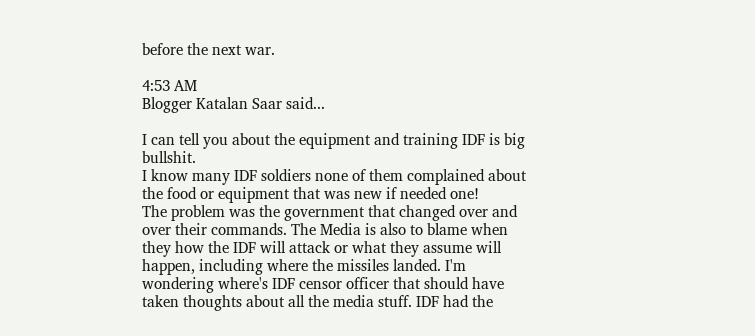before the next war.

4:53 AM
Blogger Katalan Saar said...

I can tell you about the equipment and training IDF is big bullshit.
I know many IDF soldiers none of them complained about the food or equipment that was new if needed one!
The problem was the government that changed over and over their commands. The Media is also to blame when they how the IDF will attack or what they assume will happen, including where the missiles landed. I'm wondering where's IDF censor officer that should have taken thoughts about all the media stuff. IDF had the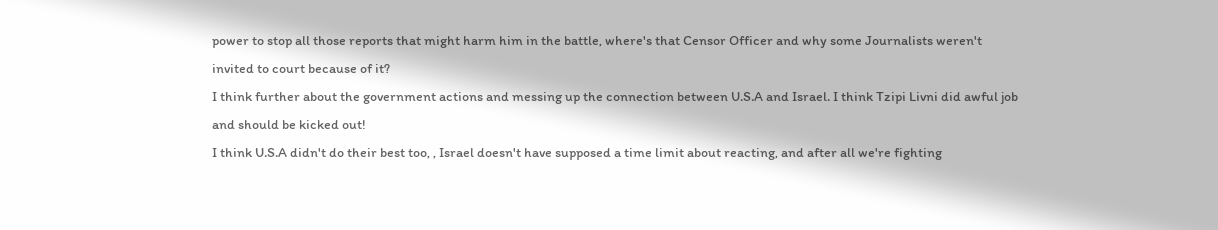power to stop all those reports that might harm him in the battle, where's that Censor Officer and why some Journalists weren't invited to court because of it?
I think further about the government actions and messing up the connection between U.S.A and Israel. I think Tzipi Livni did awful job and should be kicked out!
I think U.S.A didn't do their best too, , Israel doesn't have supposed a time limit about reacting, and after all we're fighting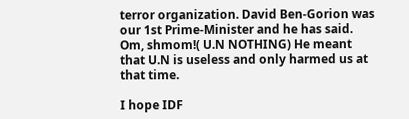terror organization. David Ben-Gorion was our 1st Prime-Minister and he has said. Om, shmom!( U.N NOTHING) He meant that U.N is useless and only harmed us at that time.

I hope IDF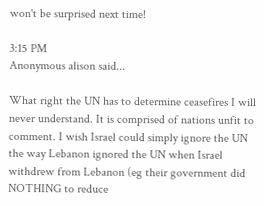won't be surprised next time!

3:15 PM
Anonymous alison said...

What right the UN has to determine ceasefires I will never understand. It is comprised of nations unfit to comment. I wish Israel could simply ignore the UN the way Lebanon ignored the UN when Israel withdrew from Lebanon (eg their government did NOTHING to reduce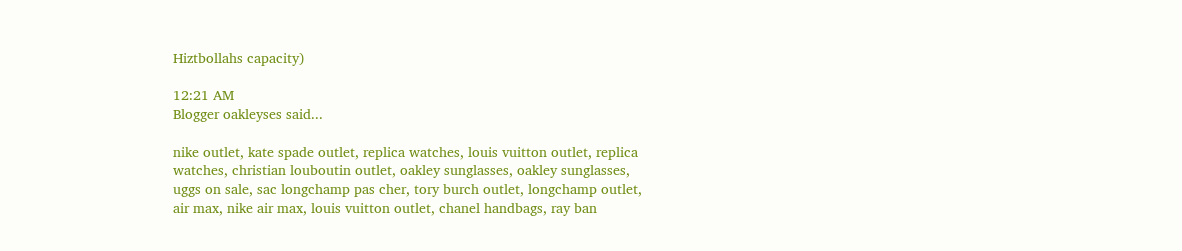Hiztbollahs capacity)

12:21 AM
Blogger oakleyses said...

nike outlet, kate spade outlet, replica watches, louis vuitton outlet, replica watches, christian louboutin outlet, oakley sunglasses, oakley sunglasses, uggs on sale, sac longchamp pas cher, tory burch outlet, longchamp outlet, air max, nike air max, louis vuitton outlet, chanel handbags, ray ban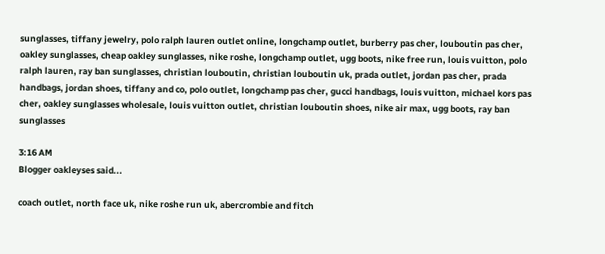sunglasses, tiffany jewelry, polo ralph lauren outlet online, longchamp outlet, burberry pas cher, louboutin pas cher, oakley sunglasses, cheap oakley sunglasses, nike roshe, longchamp outlet, ugg boots, nike free run, louis vuitton, polo ralph lauren, ray ban sunglasses, christian louboutin, christian louboutin uk, prada outlet, jordan pas cher, prada handbags, jordan shoes, tiffany and co, polo outlet, longchamp pas cher, gucci handbags, louis vuitton, michael kors pas cher, oakley sunglasses wholesale, louis vuitton outlet, christian louboutin shoes, nike air max, ugg boots, ray ban sunglasses

3:16 AM
Blogger oakleyses said...

coach outlet, north face uk, nike roshe run uk, abercrombie and fitch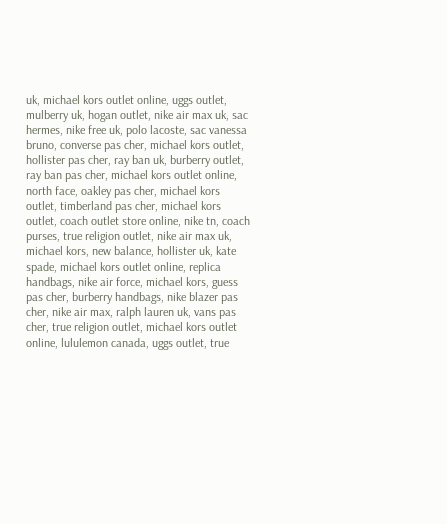uk, michael kors outlet online, uggs outlet, mulberry uk, hogan outlet, nike air max uk, sac hermes, nike free uk, polo lacoste, sac vanessa bruno, converse pas cher, michael kors outlet, hollister pas cher, ray ban uk, burberry outlet, ray ban pas cher, michael kors outlet online, north face, oakley pas cher, michael kors outlet, timberland pas cher, michael kors outlet, coach outlet store online, nike tn, coach purses, true religion outlet, nike air max uk, michael kors, new balance, hollister uk, kate spade, michael kors outlet online, replica handbags, nike air force, michael kors, guess pas cher, burberry handbags, nike blazer pas cher, nike air max, ralph lauren uk, vans pas cher, true religion outlet, michael kors outlet online, lululemon canada, uggs outlet, true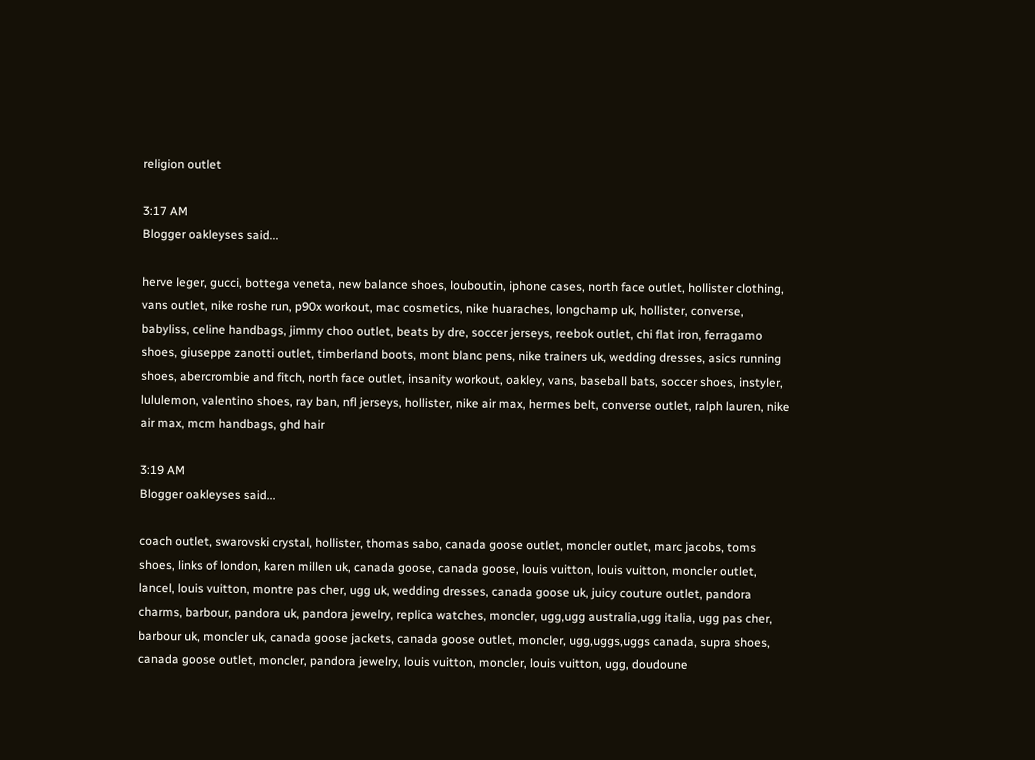religion outlet

3:17 AM
Blogger oakleyses said...

herve leger, gucci, bottega veneta, new balance shoes, louboutin, iphone cases, north face outlet, hollister clothing, vans outlet, nike roshe run, p90x workout, mac cosmetics, nike huaraches, longchamp uk, hollister, converse, babyliss, celine handbags, jimmy choo outlet, beats by dre, soccer jerseys, reebok outlet, chi flat iron, ferragamo shoes, giuseppe zanotti outlet, timberland boots, mont blanc pens, nike trainers uk, wedding dresses, asics running shoes, abercrombie and fitch, north face outlet, insanity workout, oakley, vans, baseball bats, soccer shoes, instyler, lululemon, valentino shoes, ray ban, nfl jerseys, hollister, nike air max, hermes belt, converse outlet, ralph lauren, nike air max, mcm handbags, ghd hair

3:19 AM
Blogger oakleyses said...

coach outlet, swarovski crystal, hollister, thomas sabo, canada goose outlet, moncler outlet, marc jacobs, toms shoes, links of london, karen millen uk, canada goose, canada goose, louis vuitton, louis vuitton, moncler outlet, lancel, louis vuitton, montre pas cher, ugg uk, wedding dresses, canada goose uk, juicy couture outlet, pandora charms, barbour, pandora uk, pandora jewelry, replica watches, moncler, ugg,ugg australia,ugg italia, ugg pas cher, barbour uk, moncler uk, canada goose jackets, canada goose outlet, moncler, ugg,uggs,uggs canada, supra shoes, canada goose outlet, moncler, pandora jewelry, louis vuitton, moncler, louis vuitton, ugg, doudoune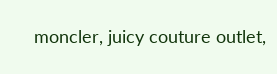moncler, juicy couture outlet,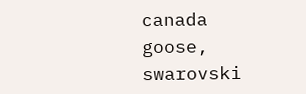canada goose, swarovski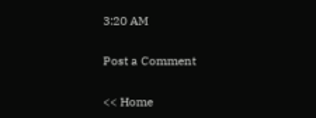3:20 AM

Post a Comment

<< Home